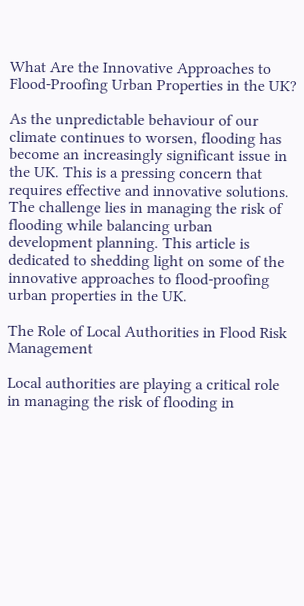What Are the Innovative Approaches to Flood-Proofing Urban Properties in the UK?

As the unpredictable behaviour of our climate continues to worsen, flooding has become an increasingly significant issue in the UK. This is a pressing concern that requires effective and innovative solutions. The challenge lies in managing the risk of flooding while balancing urban development planning. This article is dedicated to shedding light on some of the innovative approaches to flood-proofing urban properties in the UK.

The Role of Local Authorities in Flood Risk Management

Local authorities are playing a critical role in managing the risk of flooding in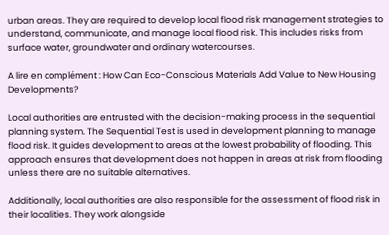urban areas. They are required to develop local flood risk management strategies to understand, communicate, and manage local flood risk. This includes risks from surface water, groundwater and ordinary watercourses.

A lire en complément : How Can Eco-Conscious Materials Add Value to New Housing Developments?

Local authorities are entrusted with the decision-making process in the sequential planning system. The Sequential Test is used in development planning to manage flood risk. It guides development to areas at the lowest probability of flooding. This approach ensures that development does not happen in areas at risk from flooding unless there are no suitable alternatives.

Additionally, local authorities are also responsible for the assessment of flood risk in their localities. They work alongside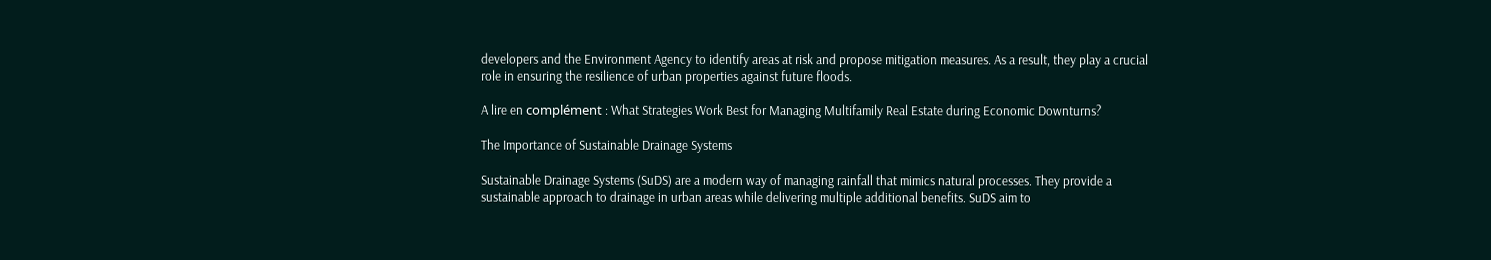developers and the Environment Agency to identify areas at risk and propose mitigation measures. As a result, they play a crucial role in ensuring the resilience of urban properties against future floods.

A lire en complément : What Strategies Work Best for Managing Multifamily Real Estate during Economic Downturns?

The Importance of Sustainable Drainage Systems

Sustainable Drainage Systems (SuDS) are a modern way of managing rainfall that mimics natural processes. They provide a sustainable approach to drainage in urban areas while delivering multiple additional benefits. SuDS aim to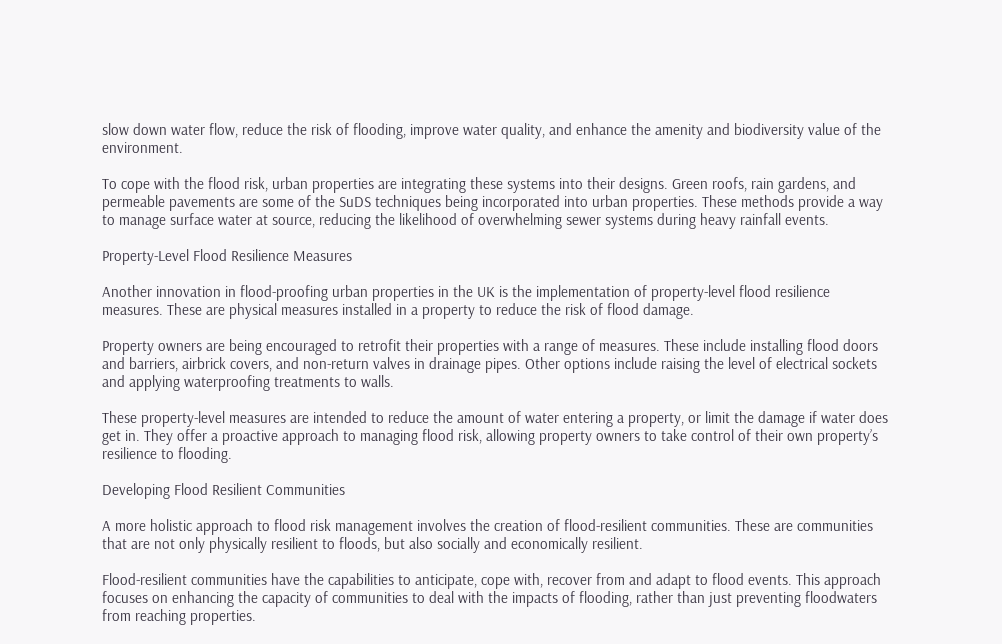slow down water flow, reduce the risk of flooding, improve water quality, and enhance the amenity and biodiversity value of the environment.

To cope with the flood risk, urban properties are integrating these systems into their designs. Green roofs, rain gardens, and permeable pavements are some of the SuDS techniques being incorporated into urban properties. These methods provide a way to manage surface water at source, reducing the likelihood of overwhelming sewer systems during heavy rainfall events.

Property-Level Flood Resilience Measures

Another innovation in flood-proofing urban properties in the UK is the implementation of property-level flood resilience measures. These are physical measures installed in a property to reduce the risk of flood damage.

Property owners are being encouraged to retrofit their properties with a range of measures. These include installing flood doors and barriers, airbrick covers, and non-return valves in drainage pipes. Other options include raising the level of electrical sockets and applying waterproofing treatments to walls.

These property-level measures are intended to reduce the amount of water entering a property, or limit the damage if water does get in. They offer a proactive approach to managing flood risk, allowing property owners to take control of their own property’s resilience to flooding.

Developing Flood Resilient Communities

A more holistic approach to flood risk management involves the creation of flood-resilient communities. These are communities that are not only physically resilient to floods, but also socially and economically resilient.

Flood-resilient communities have the capabilities to anticipate, cope with, recover from and adapt to flood events. This approach focuses on enhancing the capacity of communities to deal with the impacts of flooding, rather than just preventing floodwaters from reaching properties.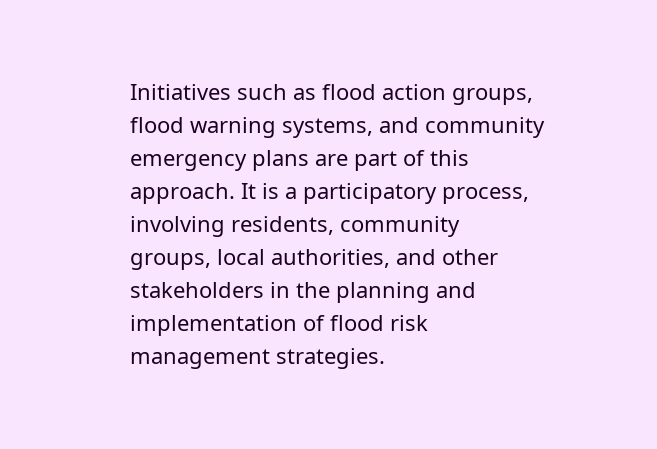Initiatives such as flood action groups, flood warning systems, and community emergency plans are part of this approach. It is a participatory process, involving residents, community groups, local authorities, and other stakeholders in the planning and implementation of flood risk management strategies.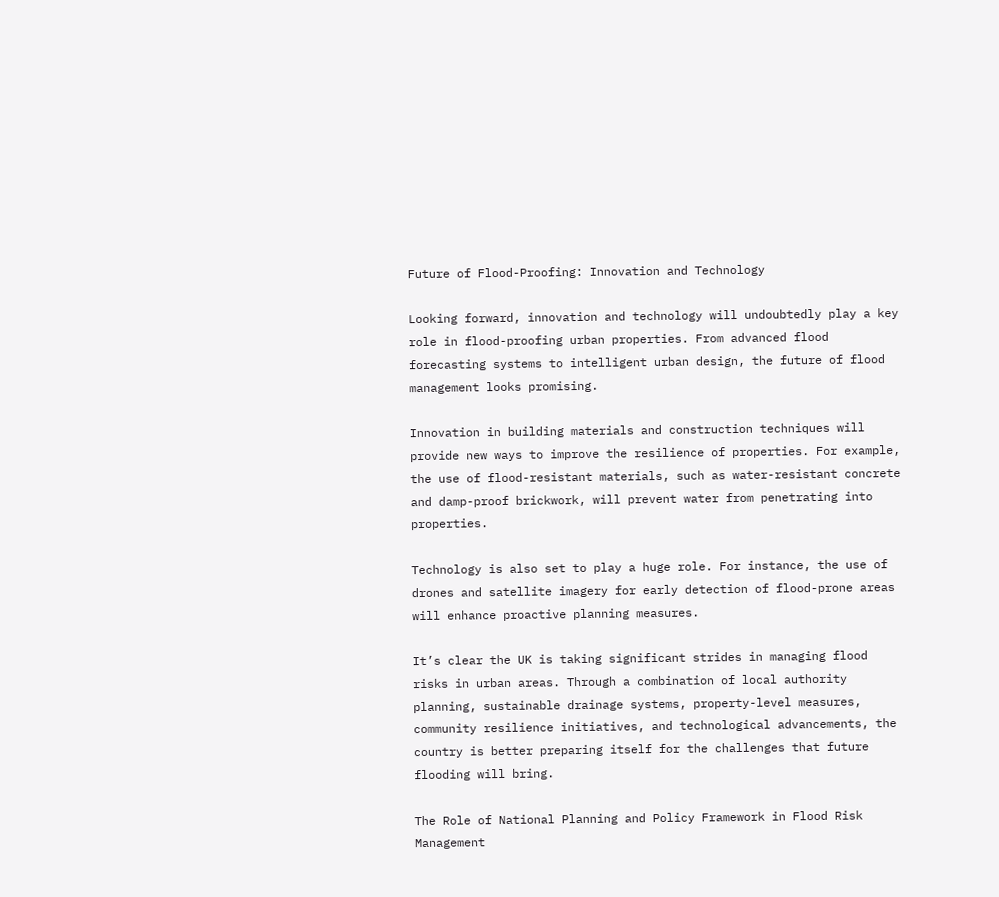Future of Flood-Proofing: Innovation and Technology

Looking forward, innovation and technology will undoubtedly play a key role in flood-proofing urban properties. From advanced flood forecasting systems to intelligent urban design, the future of flood management looks promising.

Innovation in building materials and construction techniques will provide new ways to improve the resilience of properties. For example, the use of flood-resistant materials, such as water-resistant concrete and damp-proof brickwork, will prevent water from penetrating into properties.

Technology is also set to play a huge role. For instance, the use of drones and satellite imagery for early detection of flood-prone areas will enhance proactive planning measures.

It’s clear the UK is taking significant strides in managing flood risks in urban areas. Through a combination of local authority planning, sustainable drainage systems, property-level measures, community resilience initiatives, and technological advancements, the country is better preparing itself for the challenges that future flooding will bring.

The Role of National Planning and Policy Framework in Flood Risk Management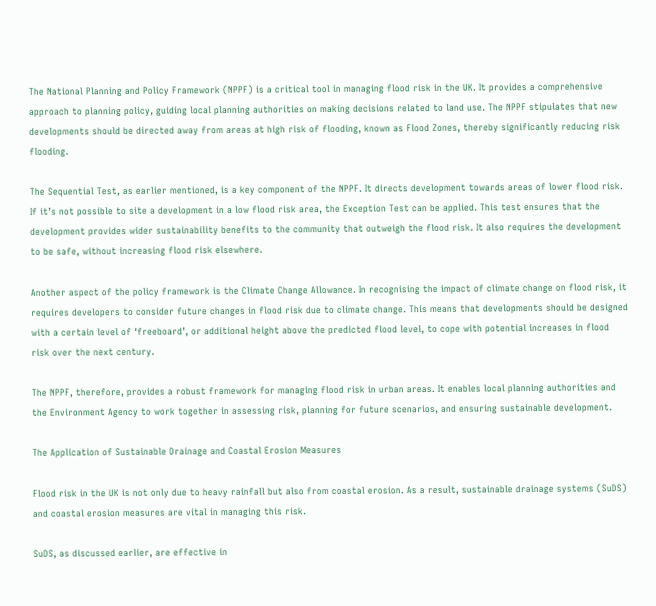The National Planning and Policy Framework (NPPF) is a critical tool in managing flood risk in the UK. It provides a comprehensive approach to planning policy, guiding local planning authorities on making decisions related to land use. The NPPF stipulates that new developments should be directed away from areas at high risk of flooding, known as Flood Zones, thereby significantly reducing risk flooding.

The Sequential Test, as earlier mentioned, is a key component of the NPPF. It directs development towards areas of lower flood risk. If it’s not possible to site a development in a low flood risk area, the Exception Test can be applied. This test ensures that the development provides wider sustainability benefits to the community that outweigh the flood risk. It also requires the development to be safe, without increasing flood risk elsewhere.

Another aspect of the policy framework is the Climate Change Allowance. In recognising the impact of climate change on flood risk, it requires developers to consider future changes in flood risk due to climate change. This means that developments should be designed with a certain level of ‘freeboard’, or additional height above the predicted flood level, to cope with potential increases in flood risk over the next century.

The NPPF, therefore, provides a robust framework for managing flood risk in urban areas. It enables local planning authorities and the Environment Agency to work together in assessing risk, planning for future scenarios, and ensuring sustainable development.

The Application of Sustainable Drainage and Coastal Erosion Measures

Flood risk in the UK is not only due to heavy rainfall but also from coastal erosion. As a result, sustainable drainage systems (SuDS) and coastal erosion measures are vital in managing this risk.

SuDS, as discussed earlier, are effective in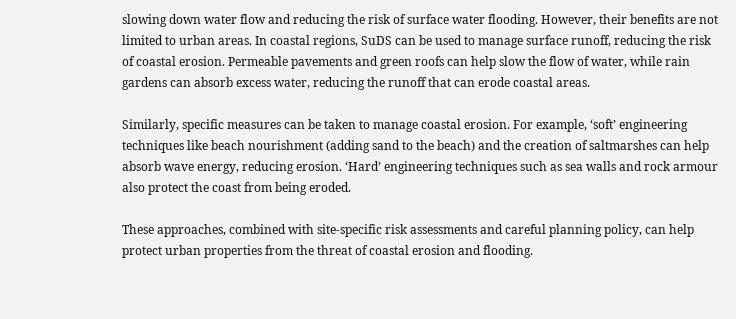slowing down water flow and reducing the risk of surface water flooding. However, their benefits are not limited to urban areas. In coastal regions, SuDS can be used to manage surface runoff, reducing the risk of coastal erosion. Permeable pavements and green roofs can help slow the flow of water, while rain gardens can absorb excess water, reducing the runoff that can erode coastal areas.

Similarly, specific measures can be taken to manage coastal erosion. For example, ‘soft’ engineering techniques like beach nourishment (adding sand to the beach) and the creation of saltmarshes can help absorb wave energy, reducing erosion. ‘Hard’ engineering techniques such as sea walls and rock armour also protect the coast from being eroded.

These approaches, combined with site-specific risk assessments and careful planning policy, can help protect urban properties from the threat of coastal erosion and flooding.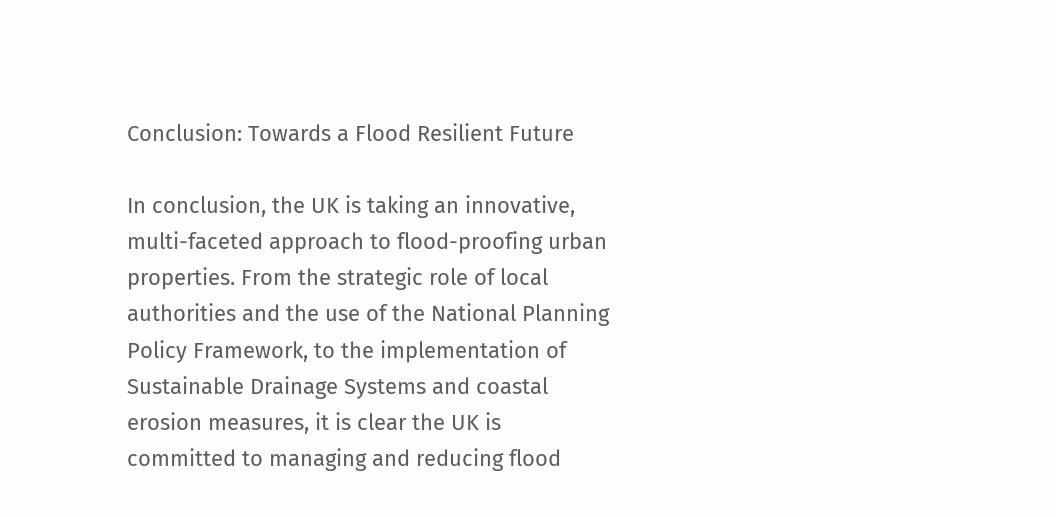Conclusion: Towards a Flood Resilient Future

In conclusion, the UK is taking an innovative, multi-faceted approach to flood-proofing urban properties. From the strategic role of local authorities and the use of the National Planning Policy Framework, to the implementation of Sustainable Drainage Systems and coastal erosion measures, it is clear the UK is committed to managing and reducing flood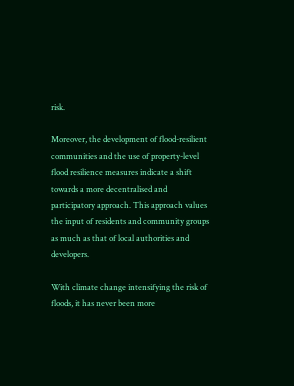risk.

Moreover, the development of flood-resilient communities and the use of property-level flood resilience measures indicate a shift towards a more decentralised and participatory approach. This approach values the input of residents and community groups as much as that of local authorities and developers.

With climate change intensifying the risk of floods, it has never been more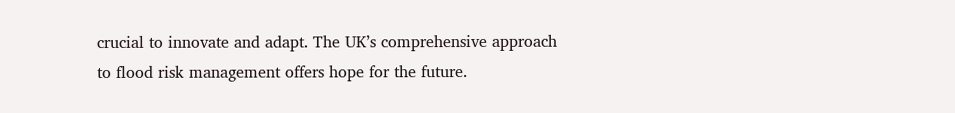crucial to innovate and adapt. The UK’s comprehensive approach to flood risk management offers hope for the future.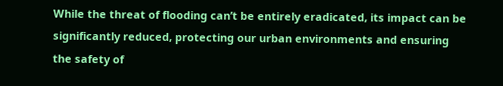While the threat of flooding can’t be entirely eradicated, its impact can be significantly reduced, protecting our urban environments and ensuring the safety of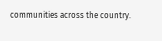communities across the country.